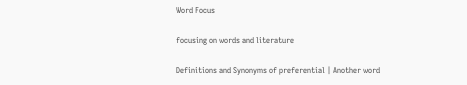Word Focus

focusing on words and literature

Definitions and Synonyms of preferential | Another word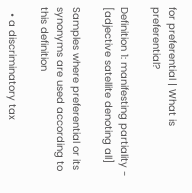for preferential | What is preferential?

Definition 1: manifesting partiality - [adjective satellite denoting all]

Samples where preferential or its synonyms are used according to this definition

  • a discriminatory tax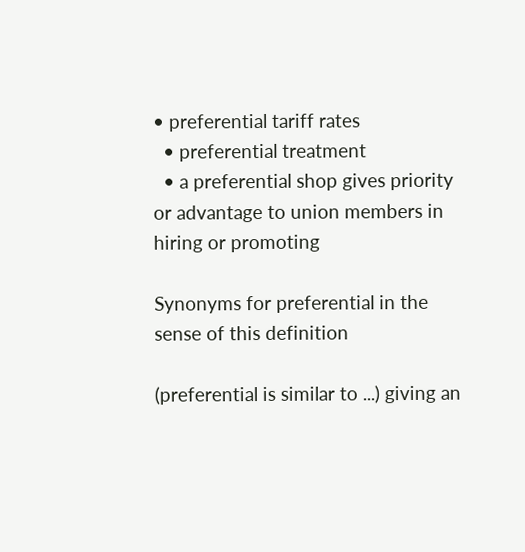• preferential tariff rates
  • preferential treatment
  • a preferential shop gives priority or advantage to union members in hiring or promoting

Synonyms for preferential in the sense of this definition

(preferential is similar to ...) giving an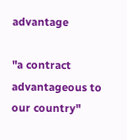advantage

"a contract advantageous to our country"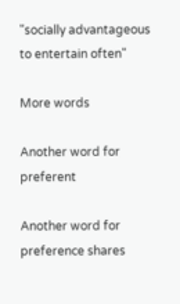"socially advantageous to entertain often"

More words

Another word for preferent

Another word for preference shares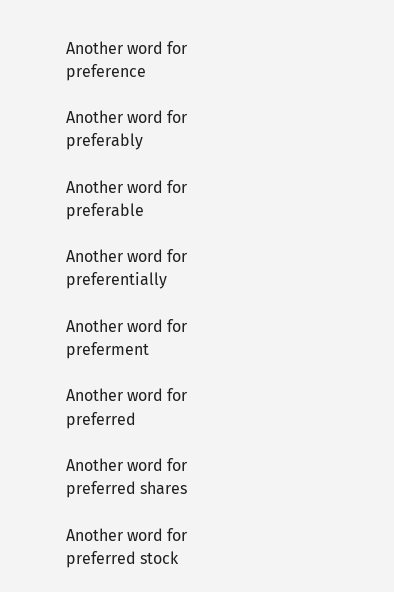Another word for preference

Another word for preferably

Another word for preferable

Another word for preferentially

Another word for preferment

Another word for preferred

Another word for preferred shares

Another word for preferred stock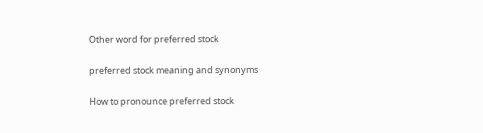Other word for preferred stock

preferred stock meaning and synonyms

How to pronounce preferred stock